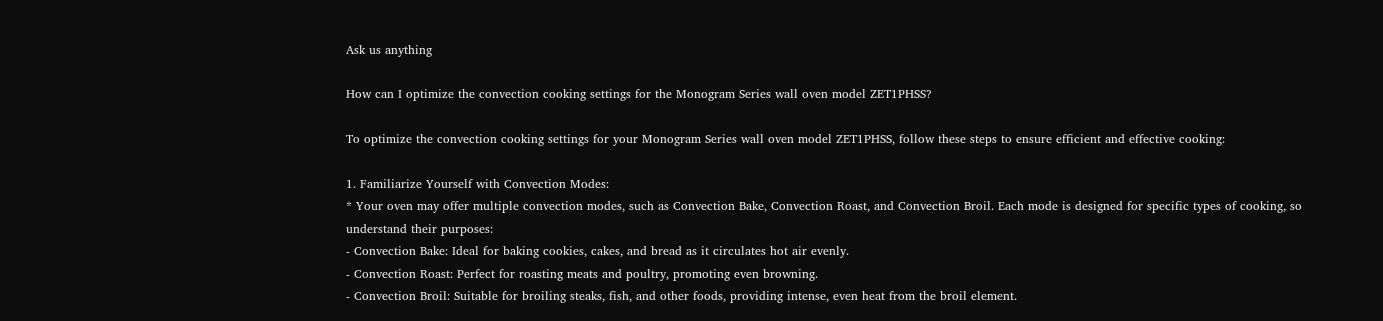Ask us anything

How can I optimize the convection cooking settings for the Monogram Series wall oven model ZET1PHSS?

To optimize the convection cooking settings for your Monogram Series wall oven model ZET1PHSS, follow these steps to ensure efficient and effective cooking:

1. Familiarize Yourself with Convection Modes:
* Your oven may offer multiple convection modes, such as Convection Bake, Convection Roast, and Convection Broil. Each mode is designed for specific types of cooking, so understand their purposes:
- Convection Bake: Ideal for baking cookies, cakes, and bread as it circulates hot air evenly.
- Convection Roast: Perfect for roasting meats and poultry, promoting even browning.
- Convection Broil: Suitable for broiling steaks, fish, and other foods, providing intense, even heat from the broil element.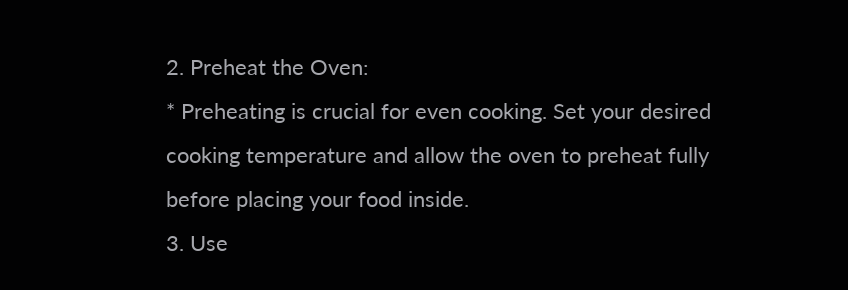2. Preheat the Oven:
* Preheating is crucial for even cooking. Set your desired cooking temperature and allow the oven to preheat fully before placing your food inside.
3. Use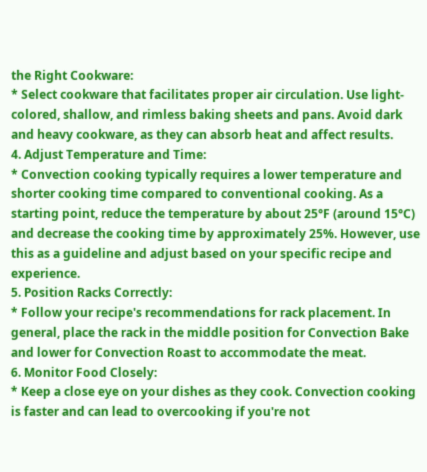the Right Cookware:
* Select cookware that facilitates proper air circulation. Use light-colored, shallow, and rimless baking sheets and pans. Avoid dark and heavy cookware, as they can absorb heat and affect results.
4. Adjust Temperature and Time:
* Convection cooking typically requires a lower temperature and shorter cooking time compared to conventional cooking. As a starting point, reduce the temperature by about 25°F (around 15°C) and decrease the cooking time by approximately 25%. However, use this as a guideline and adjust based on your specific recipe and experience.
5. Position Racks Correctly:
* Follow your recipe's recommendations for rack placement. In general, place the rack in the middle position for Convection Bake and lower for Convection Roast to accommodate the meat.
6. Monitor Food Closely:
* Keep a close eye on your dishes as they cook. Convection cooking is faster and can lead to overcooking if you're not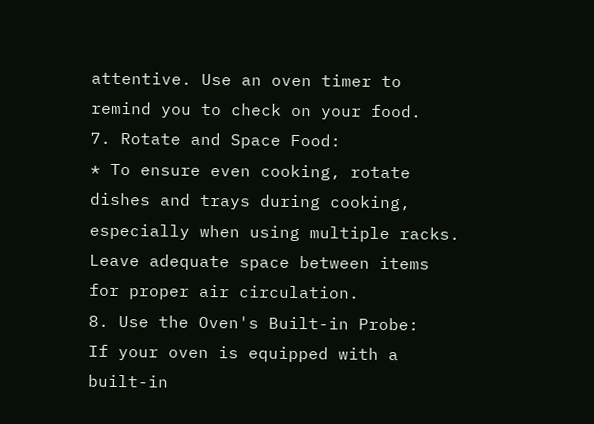attentive. Use an oven timer to remind you to check on your food.
7. Rotate and Space Food:
* To ensure even cooking, rotate dishes and trays during cooking, especially when using multiple racks. Leave adequate space between items for proper air circulation.
8. Use the Oven's Built-in Probe:
If your oven is equipped with a built-in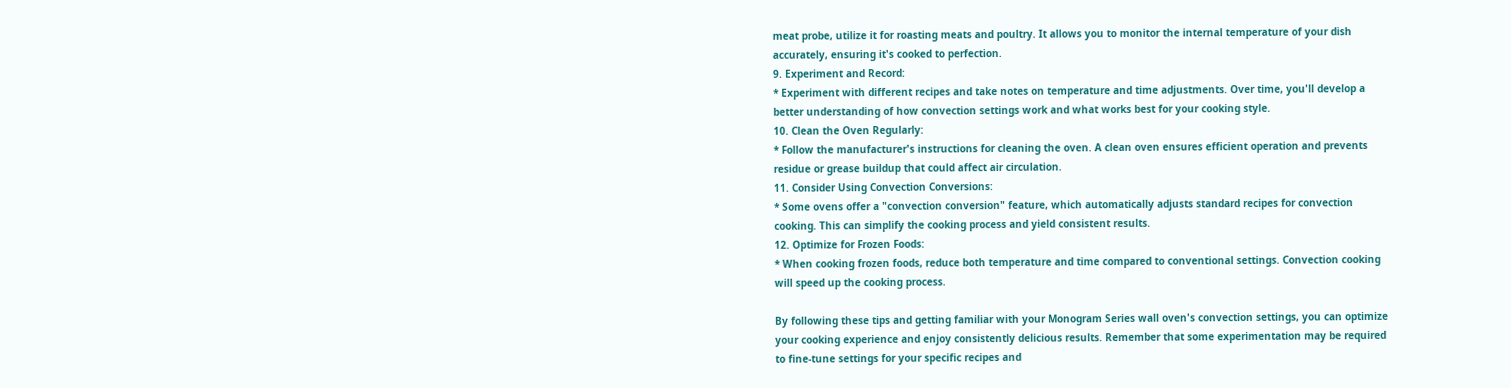meat probe, utilize it for roasting meats and poultry. It allows you to monitor the internal temperature of your dish accurately, ensuring it's cooked to perfection.
9. Experiment and Record:
* Experiment with different recipes and take notes on temperature and time adjustments. Over time, you'll develop a better understanding of how convection settings work and what works best for your cooking style.
10. Clean the Oven Regularly:
* Follow the manufacturer's instructions for cleaning the oven. A clean oven ensures efficient operation and prevents residue or grease buildup that could affect air circulation.
11. Consider Using Convection Conversions:
* Some ovens offer a "convection conversion" feature, which automatically adjusts standard recipes for convection cooking. This can simplify the cooking process and yield consistent results.
12. Optimize for Frozen Foods:
* When cooking frozen foods, reduce both temperature and time compared to conventional settings. Convection cooking will speed up the cooking process.

By following these tips and getting familiar with your Monogram Series wall oven's convection settings, you can optimize your cooking experience and enjoy consistently delicious results. Remember that some experimentation may be required to fine-tune settings for your specific recipes and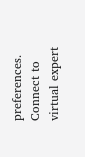preferences.
Connect to virtual expert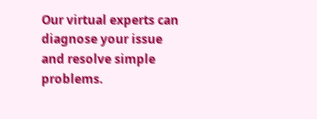Our virtual experts can diagnose your issue and resolve simple problems.